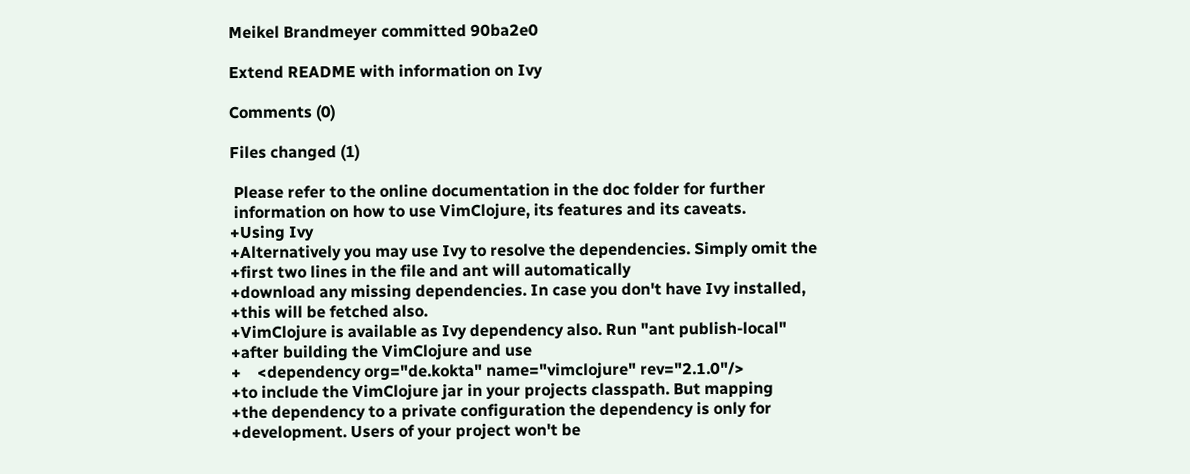Meikel Brandmeyer committed 90ba2e0

Extend README with information on Ivy

Comments (0)

Files changed (1)

 Please refer to the online documentation in the doc folder for further
 information on how to use VimClojure, its features and its caveats.
+Using Ivy
+Alternatively you may use Ivy to resolve the dependencies. Simply omit the
+first two lines in the file and ant will automatically
+download any missing dependencies. In case you don't have Ivy installed,
+this will be fetched also.
+VimClojure is available as Ivy dependency also. Run "ant publish-local"
+after building the VimClojure and use
+    <dependency org="de.kokta" name="vimclojure" rev="2.1.0"/>
+to include the VimClojure jar in your projects classpath. But mapping
+the dependency to a private configuration the dependency is only for
+development. Users of your project won't be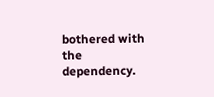bothered with the dependency.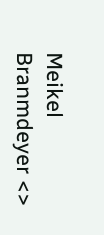Meikel Branmdeyer <>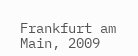Frankfurt am Main, 2009